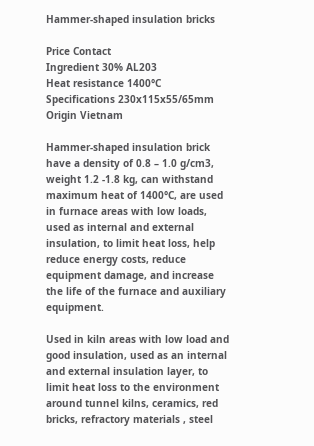Hammer-shaped insulation bricks

Price Contact
Ingredient 30% AL203
Heat resistance 1400°C
Specifications 230x115x55/65mm
Origin Vietnam

Hammer-shaped insulation brick have a density of 0.8 – 1.0 g/cm3, weight 1.2 -1.8 kg, can withstand maximum heat of 1400°C, are used in furnace areas with low loads, used as internal and external insulation, to limit heat loss, help reduce energy costs, reduce equipment damage, and increase the life of the furnace and auxiliary equipment.

Used in kiln areas with low load and good insulation, used as an internal and external insulation layer, to limit heat loss to the environment around tunnel kilns, ceramics, red bricks, refractory materials , steel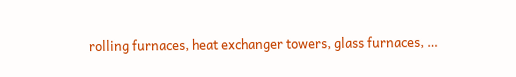rolling furnaces, heat exchanger towers, glass furnaces, …